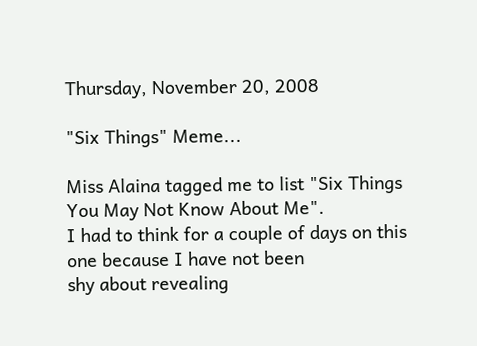Thursday, November 20, 2008

"Six Things" Meme...

Miss Alaina tagged me to list "Six Things You May Not Know About Me".
I had to think for a couple of days on this one because I have not been
shy about revealing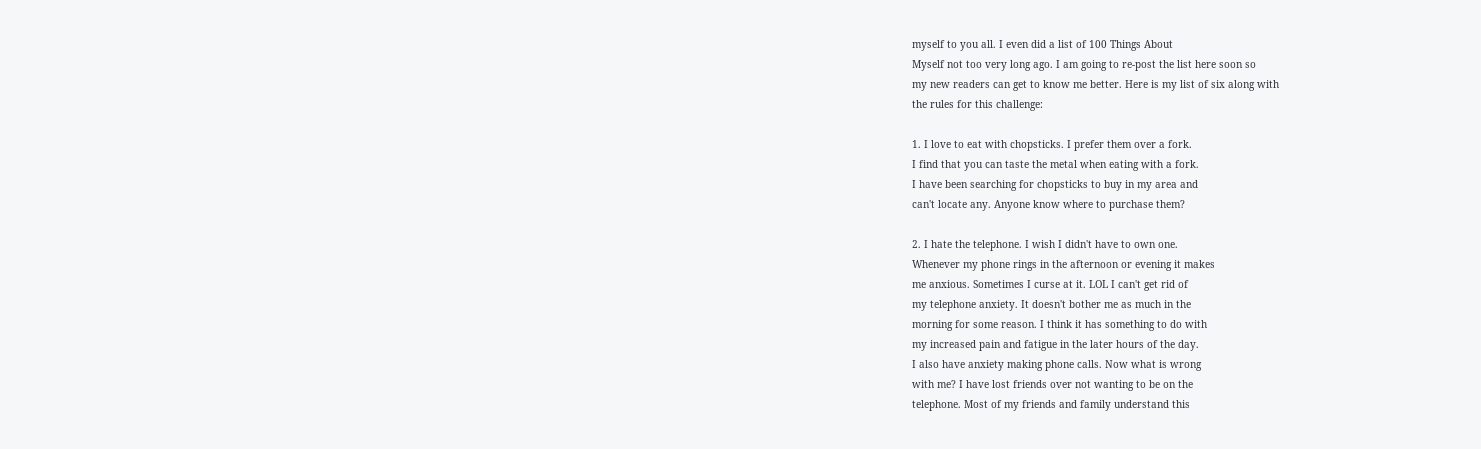myself to you all. I even did a list of 100 Things About
Myself not too very long ago. I am going to re-post the list here soon so
my new readers can get to know me better. Here is my list of six along with
the rules for this challenge:

1. I love to eat with chopsticks. I prefer them over a fork.
I find that you can taste the metal when eating with a fork.
I have been searching for chopsticks to buy in my area and
can't locate any. Anyone know where to purchase them?

2. I hate the telephone. I wish I didn't have to own one.
Whenever my phone rings in the afternoon or evening it makes
me anxious. Sometimes I curse at it. LOL I can't get rid of
my telephone anxiety. It doesn't bother me as much in the
morning for some reason. I think it has something to do with
my increased pain and fatigue in the later hours of the day.
I also have anxiety making phone calls. Now what is wrong
with me? I have lost friends over not wanting to be on the
telephone. Most of my friends and family understand this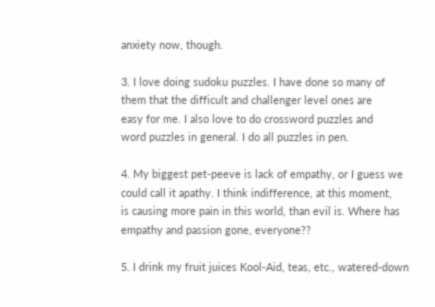anxiety now, though.

3. I love doing sudoku puzzles. I have done so many of
them that the difficult and challenger level ones are
easy for me. I also love to do crossword puzzles and
word puzzles in general. I do all puzzles in pen.

4. My biggest pet-peeve is lack of empathy, or I guess we
could call it apathy. I think indifference, at this moment,
is causing more pain in this world, than evil is. Where has
empathy and passion gone, everyone??

5. I drink my fruit juices Kool-Aid, teas, etc., watered-down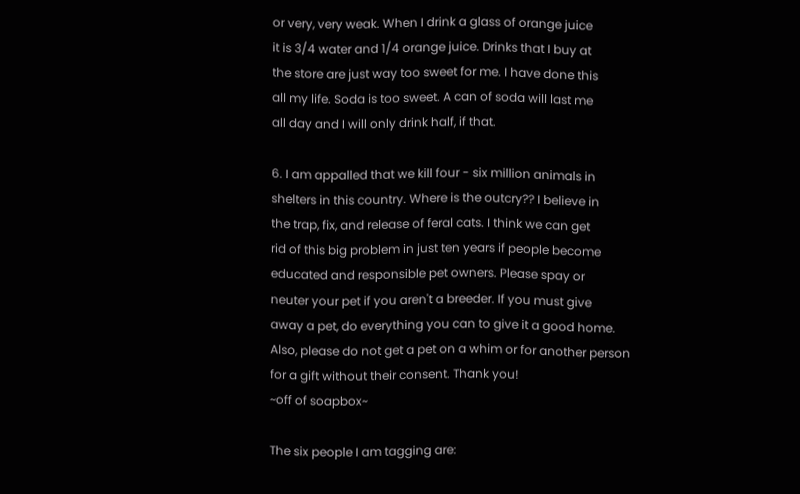or very, very weak. When I drink a glass of orange juice
it is 3/4 water and 1/4 orange juice. Drinks that I buy at
the store are just way too sweet for me. I have done this
all my life. Soda is too sweet. A can of soda will last me
all day and I will only drink half, if that.

6. I am appalled that we kill four - six million animals in
shelters in this country. Where is the outcry?? I believe in
the trap, fix, and release of feral cats. I think we can get
rid of this big problem in just ten years if people become
educated and responsible pet owners. Please spay or
neuter your pet if you aren't a breeder. If you must give
away a pet, do everything you can to give it a good home.
Also, please do not get a pet on a whim or for another person
for a gift without their consent. Thank you!
~off of soapbox~

The six people I am tagging are: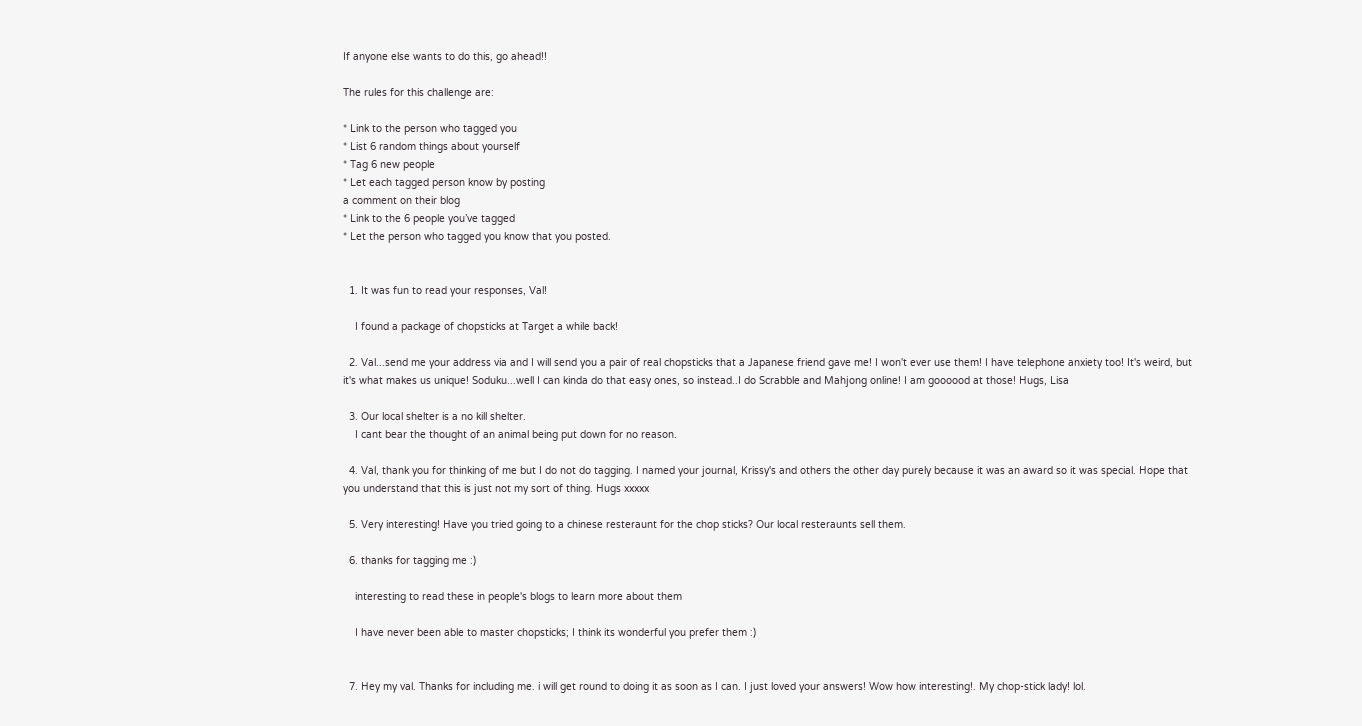If anyone else wants to do this, go ahead!!

The rules for this challenge are:

* Link to the person who tagged you
* List 6 random things about yourself
* Tag 6 new people
* Let each tagged person know by posting
a comment on their blog
* Link to the 6 people you’ve tagged
* Let the person who tagged you know that you posted.


  1. It was fun to read your responses, Val!

    I found a package of chopsticks at Target a while back!

  2. Val...send me your address via and I will send you a pair of real chopsticks that a Japanese friend gave me! I won't ever use them! I have telephone anxiety too! It's weird, but it's what makes us unique! Soduku...well I can kinda do that easy ones, so instead..I do Scrabble and Mahjong online! I am goooood at those! Hugs, Lisa

  3. Our local shelter is a no kill shelter.
    I cant bear the thought of an animal being put down for no reason.

  4. Val, thank you for thinking of me but I do not do tagging. I named your journal, Krissy's and others the other day purely because it was an award so it was special. Hope that you understand that this is just not my sort of thing. Hugs xxxxx

  5. Very interesting! Have you tried going to a chinese resteraunt for the chop sticks? Our local resteraunts sell them.

  6. thanks for tagging me :)

    interesting to read these in people's blogs to learn more about them

    I have never been able to master chopsticks; I think its wonderful you prefer them :)


  7. Hey my val. Thanks for including me. i will get round to doing it as soon as I can. I just loved your answers! Wow how interesting!. My chop-stick lady! lol.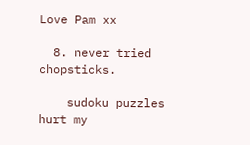Love Pam xx

  8. never tried chopsticks.

    sudoku puzzles hurt my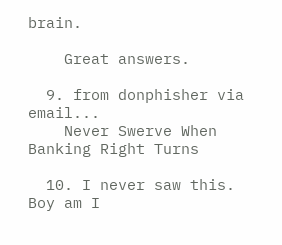brain.

    Great answers.

  9. from donphisher via email...
    Never Swerve When Banking Right Turns

  10. I never saw this. Boy am I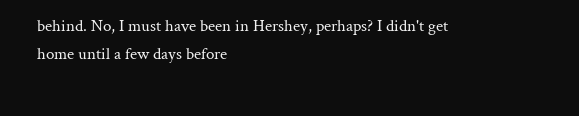behind. No, I must have been in Hershey, perhaps? I didn't get home until a few days before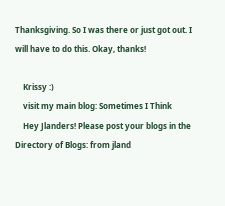Thanksgiving. So I was there or just got out. I will have to do this. Okay, thanks!

    Krissy :)
    visit my main blog: Sometimes I Think
    Hey Jlanders! Please post your blogs in the Directory of Blogs: from jland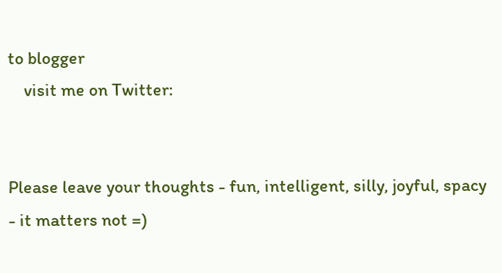to blogger
    visit me on Twitter:


Please leave your thoughts - fun, intelligent, silly, joyful, spacy - it matters not =)